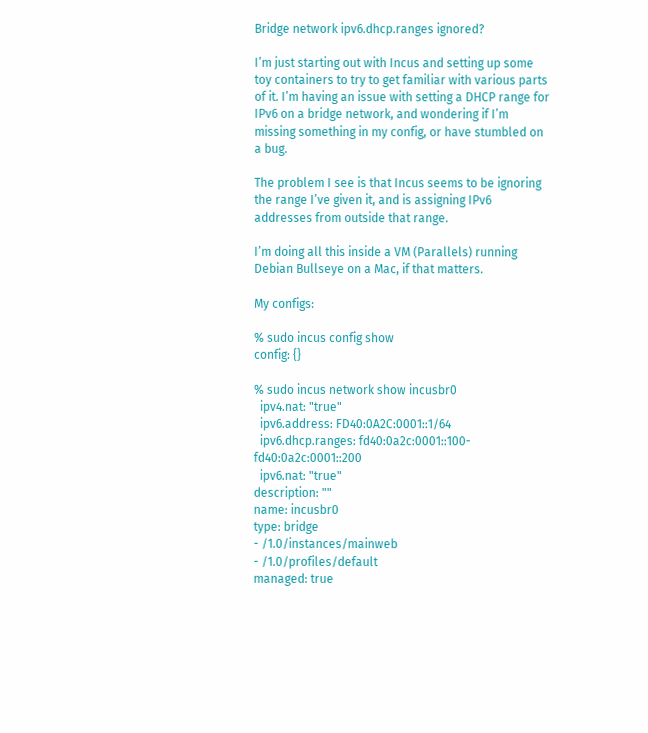Bridge network ipv6.dhcp.ranges ignored?

I’m just starting out with Incus and setting up some toy containers to try to get familiar with various parts of it. I’m having an issue with setting a DHCP range for IPv6 on a bridge network, and wondering if I’m missing something in my config, or have stumbled on a bug.

The problem I see is that Incus seems to be ignoring the range I’ve given it, and is assigning IPv6 addresses from outside that range.

I’m doing all this inside a VM (Parallels) running Debian Bullseye on a Mac, if that matters.

My configs:

% sudo incus config show
config: {}

% sudo incus network show incusbr0
  ipv4.nat: "true"
  ipv6.address: FD40:0A2C:0001::1/64
  ipv6.dhcp.ranges: fd40:0a2c:0001::100-fd40:0a2c:0001::200
  ipv6.nat: "true"
description: ""
name: incusbr0
type: bridge
- /1.0/instances/mainweb
- /1.0/profiles/default
managed: true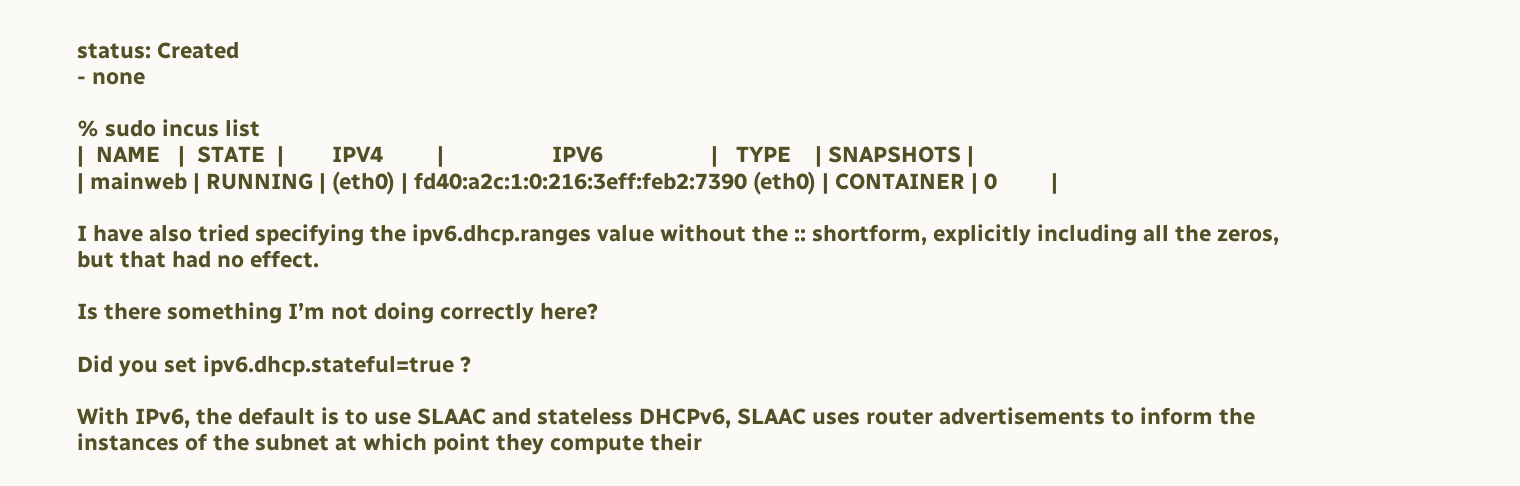status: Created
- none

% sudo incus list
|  NAME   |  STATE  |        IPV4         |                  IPV6                  |   TYPE    | SNAPSHOTS |
| mainweb | RUNNING | (eth0) | fd40:a2c:1:0:216:3eff:feb2:7390 (eth0) | CONTAINER | 0         |

I have also tried specifying the ipv6.dhcp.ranges value without the :: shortform, explicitly including all the zeros, but that had no effect.

Is there something I’m not doing correctly here?

Did you set ipv6.dhcp.stateful=true ?

With IPv6, the default is to use SLAAC and stateless DHCPv6, SLAAC uses router advertisements to inform the instances of the subnet at which point they compute their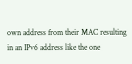own address from their MAC resulting in an IPv6 address like the one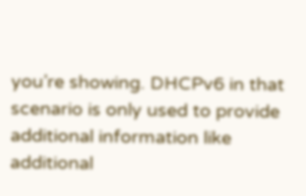you’re showing. DHCPv6 in that scenario is only used to provide additional information like additional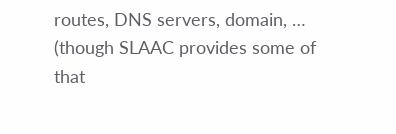routes, DNS servers, domain, … (though SLAAC provides some of that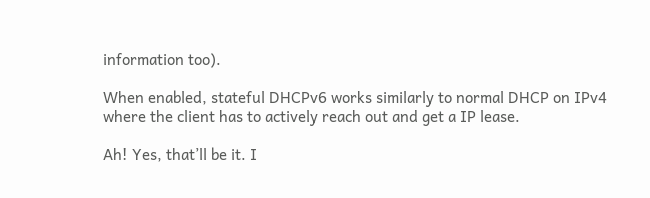information too).

When enabled, stateful DHCPv6 works similarly to normal DHCP on IPv4 where the client has to actively reach out and get a IP lease.

Ah! Yes, that’ll be it. I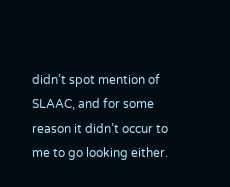didn’t spot mention of SLAAC, and for some reason it didn’t occur to me to go looking either.